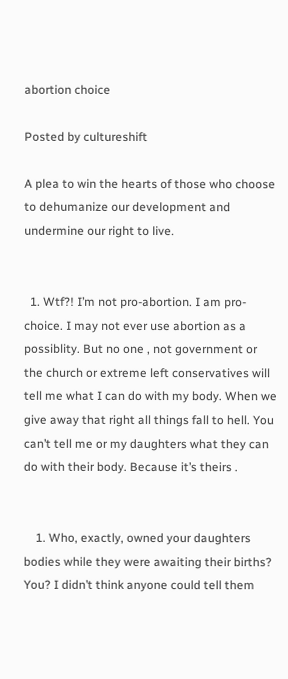abortion choice

Posted by cultureshift

A plea to win the hearts of those who choose to dehumanize our development and undermine our right to live.


  1. Wtf?! I’m not pro-abortion. I am pro-choice. I may not ever use abortion as a possiblity. But no one , not government or the church or extreme left conservatives will tell me what I can do with my body. When we give away that right all things fall to hell. You can’t tell me or my daughters what they can do with their body. Because it’s theirs .


    1. Who, exactly, owned your daughters bodies while they were awaiting their births? You? I didn’t think anyone could tell them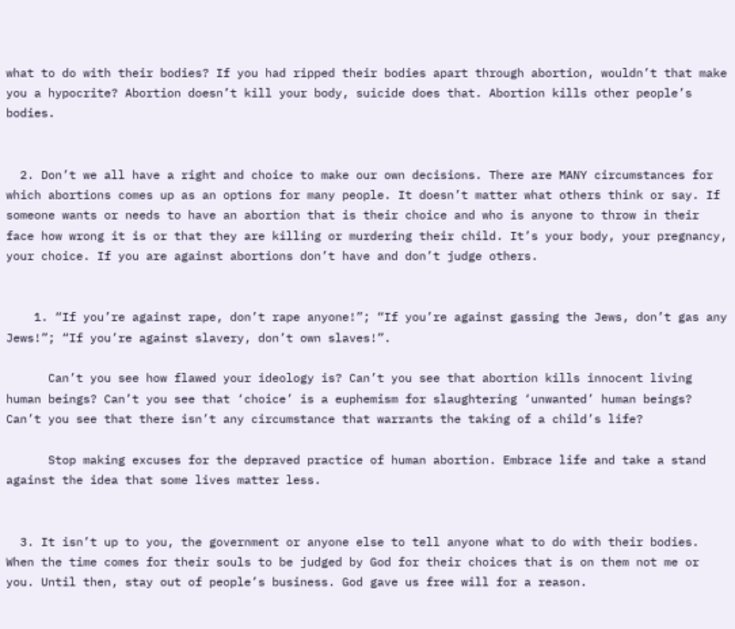what to do with their bodies? If you had ripped their bodies apart through abortion, wouldn’t that make you a hypocrite? Abortion doesn’t kill your body, suicide does that. Abortion kills other people’s bodies.


  2. Don’t we all have a right and choice to make our own decisions. There are MANY circumstances for which abortions comes up as an options for many people. It doesn’t matter what others think or say. If someone wants or needs to have an abortion that is their choice and who is anyone to throw in their face how wrong it is or that they are killing or murdering their child. It’s your body, your pregnancy, your choice. If you are against abortions don’t have and don’t judge others.


    1. “If you’re against rape, don’t rape anyone!”; “If you’re against gassing the Jews, don’t gas any Jews!”; “If you’re against slavery, don’t own slaves!”.

      Can’t you see how flawed your ideology is? Can’t you see that abortion kills innocent living human beings? Can’t you see that ‘choice’ is a euphemism for slaughtering ‘unwanted’ human beings? Can’t you see that there isn’t any circumstance that warrants the taking of a child’s life?

      Stop making excuses for the depraved practice of human abortion. Embrace life and take a stand against the idea that some lives matter less.


  3. It isn’t up to you, the government or anyone else to tell anyone what to do with their bodies. When the time comes for their souls to be judged by God for their choices that is on them not me or you. Until then, stay out of people’s business. God gave us free will for a reason.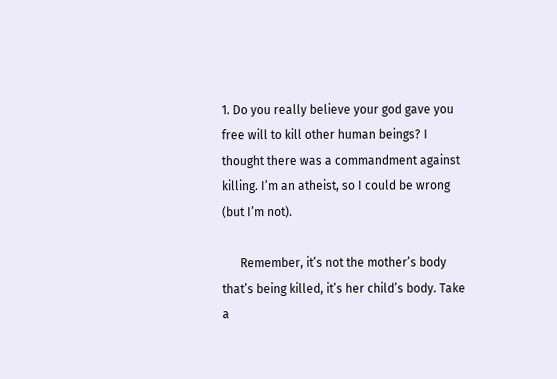1. Do you really believe your god gave you free will to kill other human beings? I thought there was a commandment against killing. I’m an atheist, so I could be wrong (but I’m not).

      Remember, it’s not the mother’s body that’s being killed, it’s her child’s body. Take a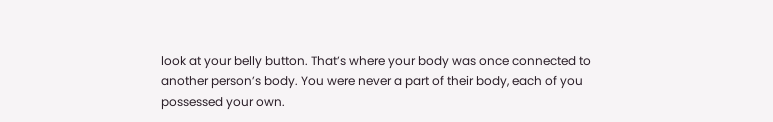look at your belly button. That’s where your body was once connected to another person’s body. You were never a part of their body, each of you possessed your own.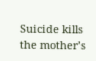Suicide kills the mother’s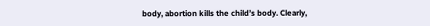body, abortion kills the child’s body. Clearly,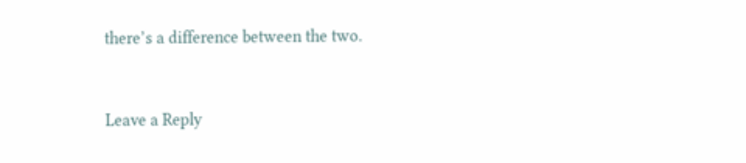there’s a difference between the two.


Leave a Reply